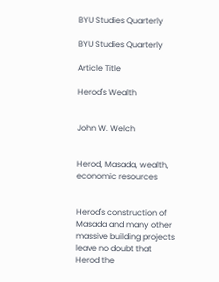BYU Studies Quarterly

BYU Studies Quarterly

Article Title

Herod's Wealth


John W. Welch


Herod, Masada, wealth, economic resources


Herod's construction of Masada and many other massive building projects leave no doubt that Herod the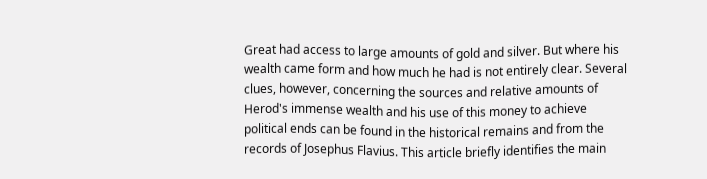Great had access to large amounts of gold and silver. But where his wealth came form and how much he had is not entirely clear. Several clues, however, concerning the sources and relative amounts of Herod's immense wealth and his use of this money to achieve political ends can be found in the historical remains and from the records of Josephus Flavius. This article briefly identifies the main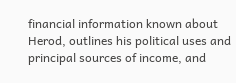financial information known about Herod, outlines his political uses and principal sources of income, and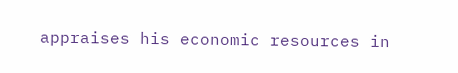appraises his economic resources in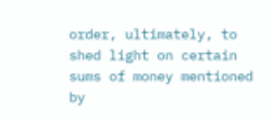order, ultimately, to shed light on certain sums of money mentioned by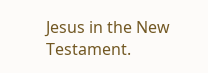Jesus in the New Testament.